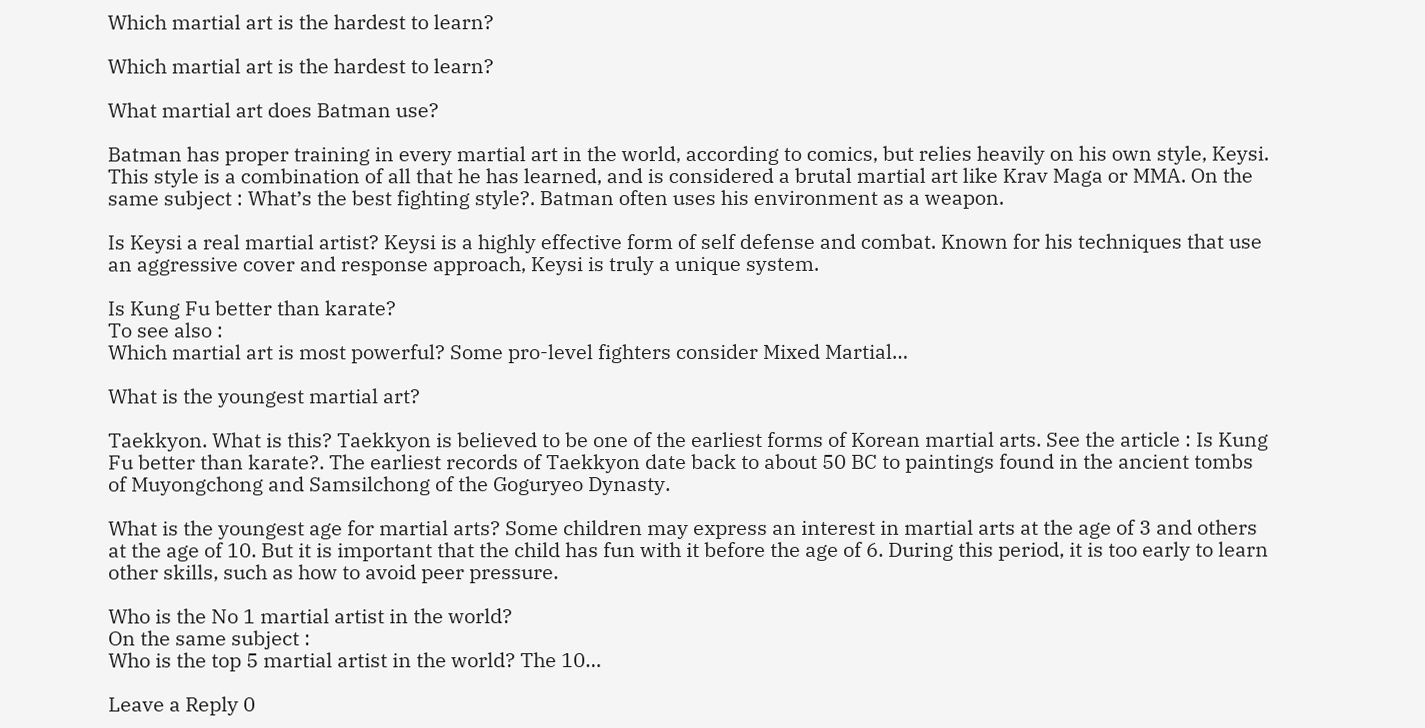Which martial art is the hardest to learn?

Which martial art is the hardest to learn?

What martial art does Batman use?

Batman has proper training in every martial art in the world, according to comics, but relies heavily on his own style, Keysi. This style is a combination of all that he has learned, and is considered a brutal martial art like Krav Maga or MMA. On the same subject : What’s the best fighting style?. Batman often uses his environment as a weapon.

Is Keysi a real martial artist? Keysi is a highly effective form of self defense and combat. Known for his techniques that use an aggressive cover and response approach, Keysi is truly a unique system.

Is Kung Fu better than karate?
To see also :
Which martial art is most powerful? Some pro-level fighters consider Mixed Martial…

What is the youngest martial art?

Taekkyon. What is this? Taekkyon is believed to be one of the earliest forms of Korean martial arts. See the article : Is Kung Fu better than karate?. The earliest records of Taekkyon date back to about 50 BC to paintings found in the ancient tombs of Muyongchong and Samsilchong of the Goguryeo Dynasty.

What is the youngest age for martial arts? Some children may express an interest in martial arts at the age of 3 and others at the age of 10. But it is important that the child has fun with it before the age of 6. During this period, it is too early to learn other skills, such as how to avoid peer pressure.

Who is the No 1 martial artist in the world?
On the same subject :
Who is the top 5 martial artist in the world? The 10…

Leave a Reply 0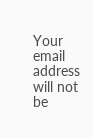Your email address will not be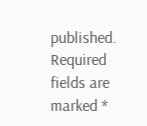published. Required fields are marked *